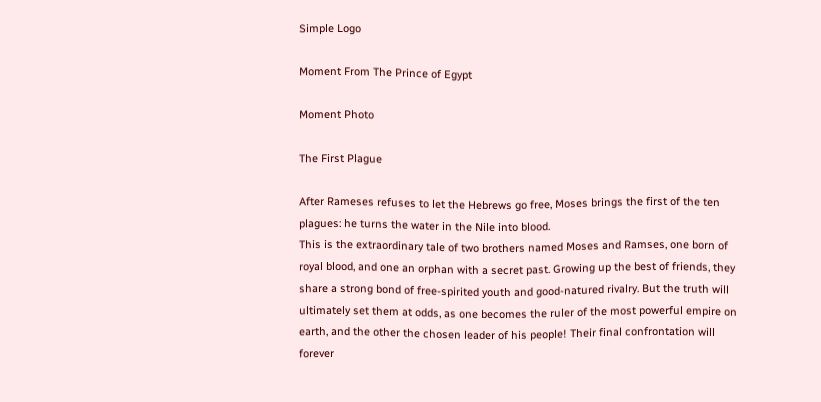Simple Logo

Moment From The Prince of Egypt

Moment Photo

The First Plague

After Rameses refuses to let the Hebrews go free, Moses brings the first of the ten plagues: he turns the water in the Nile into blood.
This is the extraordinary tale of two brothers named Moses and Ramses, one born of royal blood, and one an orphan with a secret past. Growing up the best of friends, they share a strong bond of free-spirited youth and good-natured rivalry. But the truth will ultimately set them at odds, as one becomes the ruler of the most powerful empire on earth, and the other the chosen leader of his people! Their final confrontation will forever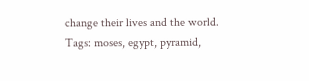change their lives and the world.
Tags: moses, egypt, pyramid,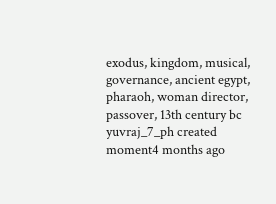exodus, kingdom, musical, governance, ancient egypt, pharaoh, woman director, passover, 13th century bc
yuvraj_7_ph created moment4 months ago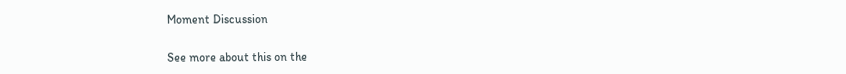Moment Discussion

See more about this on the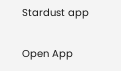Stardust app

Open App